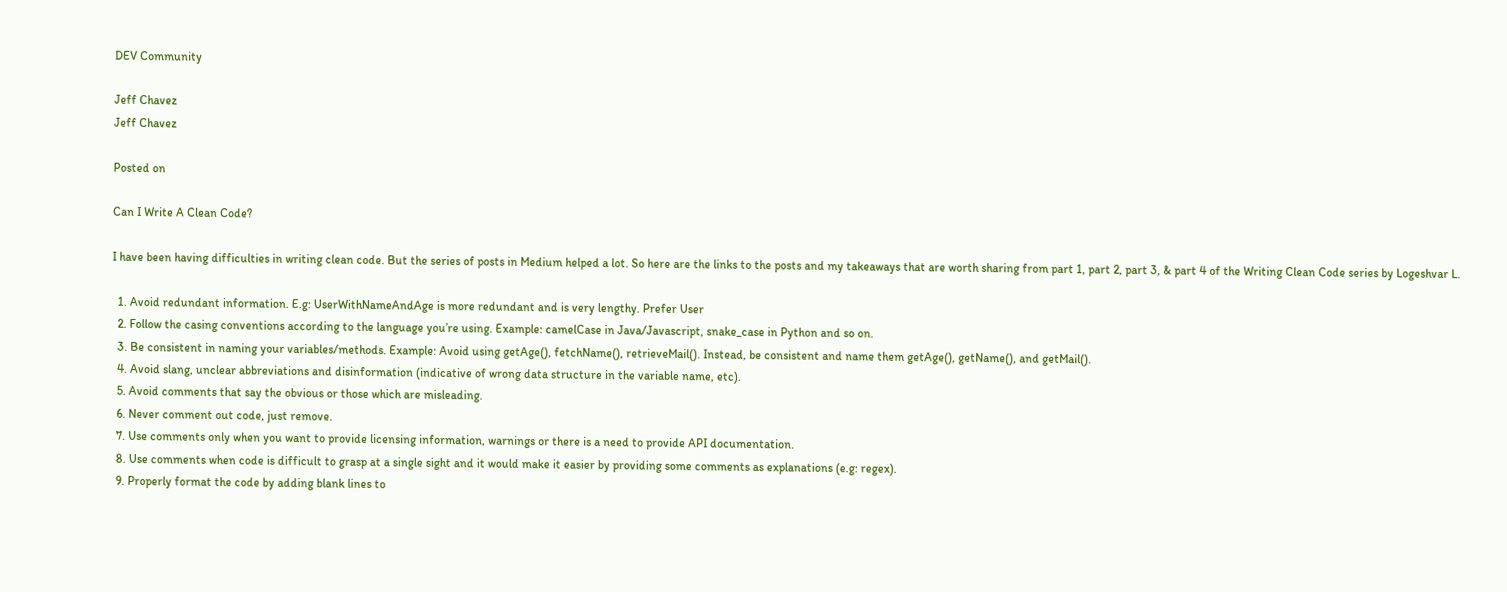DEV Community

Jeff Chavez
Jeff Chavez

Posted on

Can I Write A Clean Code?

I have been having difficulties in writing clean code. But the series of posts in Medium helped a lot. So here are the links to the posts and my takeaways that are worth sharing from part 1, part 2, part 3, & part 4 of the Writing Clean Code series by Logeshvar L.

  1. Avoid redundant information. E.g: UserWithNameAndAge is more redundant and is very lengthy. Prefer User
  2. Follow the casing conventions according to the language you’re using. Example: camelCase in Java/Javascript, snake_case in Python and so on.
  3. Be consistent in naming your variables/methods. Example: Avoid using getAge(), fetchName(), retrieveMail(). Instead, be consistent and name them getAge(), getName(), and getMail().
  4. Avoid slang, unclear abbreviations and disinformation (indicative of wrong data structure in the variable name, etc).
  5. Avoid comments that say the obvious or those which are misleading.
  6. Never comment out code, just remove.
  7. Use comments only when you want to provide licensing information, warnings or there is a need to provide API documentation.
  8. Use comments when code is difficult to grasp at a single sight and it would make it easier by providing some comments as explanations (e.g: regex).
  9. Properly format the code by adding blank lines to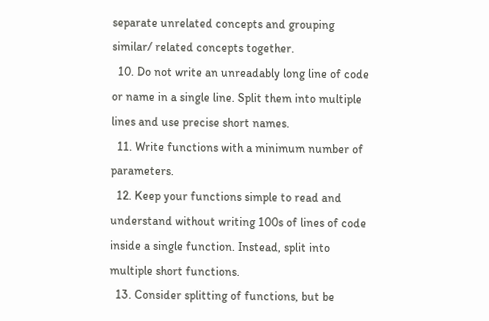separate unrelated concepts and grouping similar/ related concepts together.
  10. Do not write an unreadably long line of code or name in a single line. Split them into multiple lines and use precise short names.
  11. Write functions with a minimum number of parameters.
  12. Keep your functions simple to read and understand without writing 100s of lines of code inside a single function. Instead, split into multiple short functions.
  13. Consider splitting of functions, but be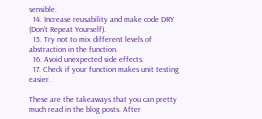sensible.
  14. Increase reusability and make code DRY (Don’t Repeat Yourself).
  15. Try not to mix different levels of abstraction in the function.
  16. Avoid unexpected side effects.
  17. Check if your function makes unit testing easier.

These are the takeaways that you can pretty much read in the blog posts. After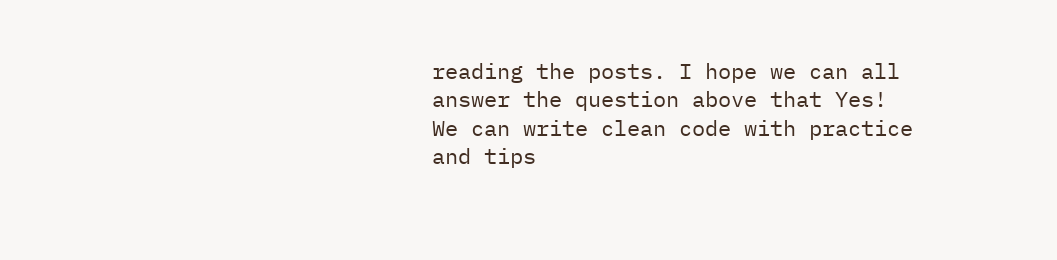reading the posts. I hope we can all answer the question above that Yes! We can write clean code with practice and tips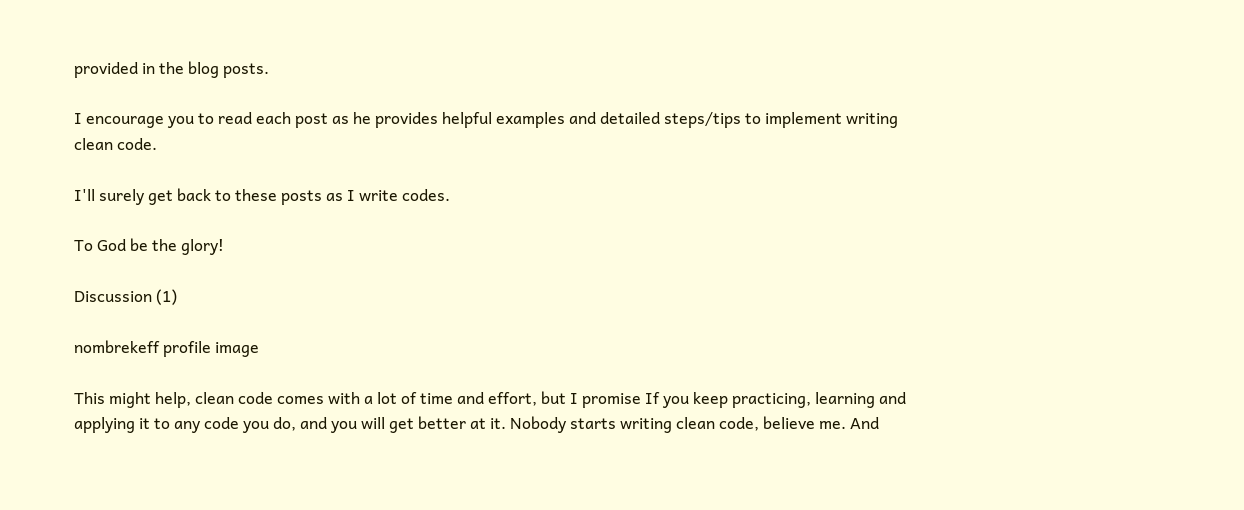provided in the blog posts.

I encourage you to read each post as he provides helpful examples and detailed steps/tips to implement writing clean code.

I'll surely get back to these posts as I write codes.

To God be the glory!

Discussion (1)

nombrekeff profile image

This might help, clean code comes with a lot of time and effort, but I promise If you keep practicing, learning and applying it to any code you do, and you will get better at it. Nobody starts writing clean code, believe me. And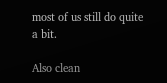most of us still do quite a bit.

Also clean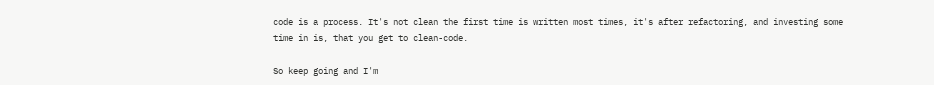code is a process. It's not clean the first time is written most times, it's after refactoring, and investing some time in is, that you get to clean-code.

So keep going and I'm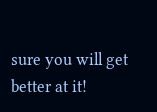sure you will get better at it!